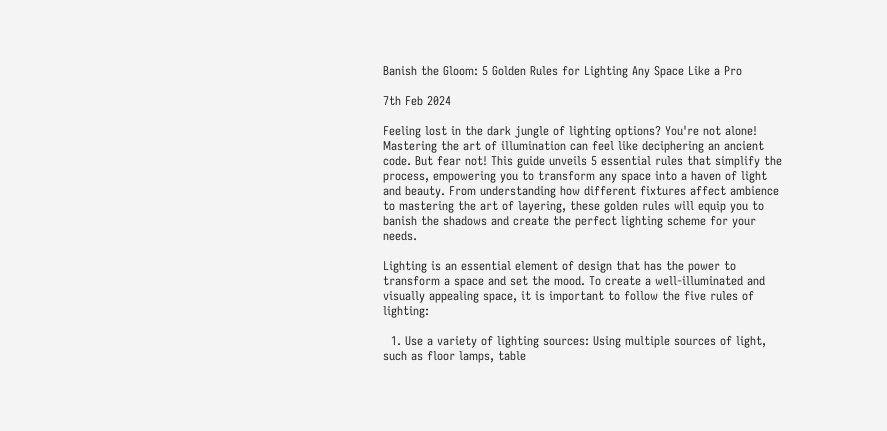Banish the Gloom: 5 Golden Rules for Lighting Any Space Like a Pro

7th Feb 2024

Feeling lost in the dark jungle of lighting options? You're not alone! Mastering the art of illumination can feel like deciphering an ancient code. But fear not! This guide unveils 5 essential rules that simplify the process, empowering you to transform any space into a haven of light and beauty. From understanding how different fixtures affect ambience to mastering the art of layering, these golden rules will equip you to banish the shadows and create the perfect lighting scheme for your needs.

Lighting is an essential element of design that has the power to transform a space and set the mood. To create a well-illuminated and visually appealing space, it is important to follow the five rules of lighting:

  1. Use a variety of lighting sources: Using multiple sources of light, such as floor lamps, table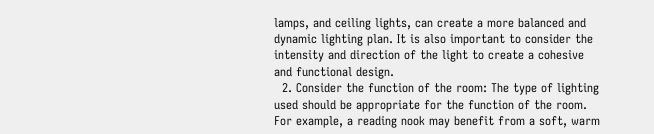lamps, and ceiling lights, can create a more balanced and dynamic lighting plan. It is also important to consider the intensity and direction of the light to create a cohesive and functional design.
  2. Consider the function of the room: The type of lighting used should be appropriate for the function of the room. For example, a reading nook may benefit from a soft, warm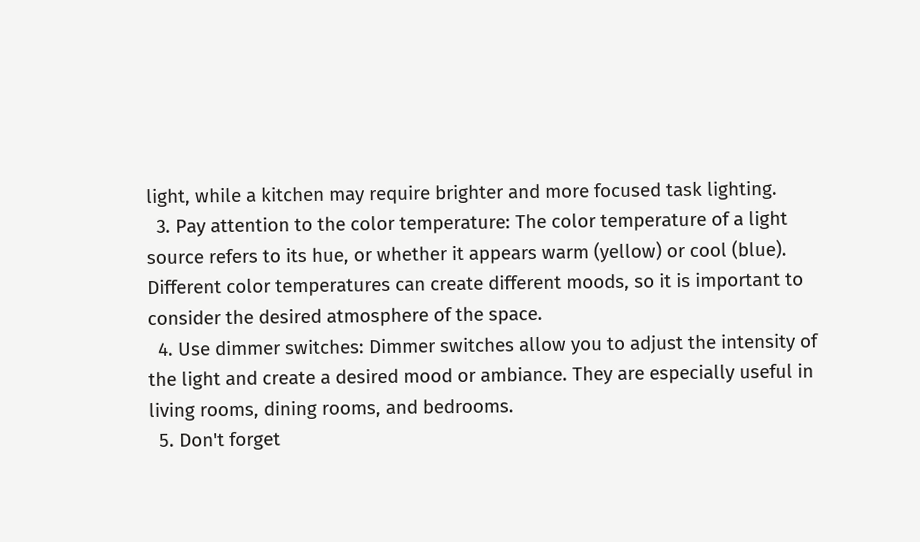light, while a kitchen may require brighter and more focused task lighting.
  3. Pay attention to the color temperature: The color temperature of a light source refers to its hue, or whether it appears warm (yellow) or cool (blue). Different color temperatures can create different moods, so it is important to consider the desired atmosphere of the space.
  4. Use dimmer switches: Dimmer switches allow you to adjust the intensity of the light and create a desired mood or ambiance. They are especially useful in living rooms, dining rooms, and bedrooms.
  5. Don't forget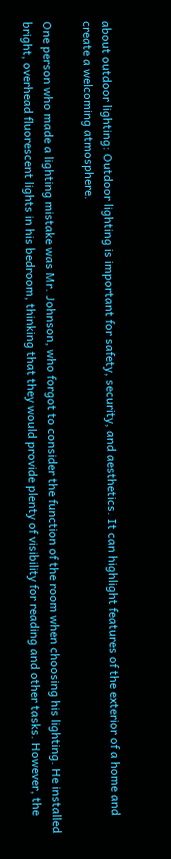about outdoor lighting: Outdoor lighting is important for safety, security, and aesthetics. It can highlight features of the exterior of a home and create a welcoming atmosphere.

One person who made a lighting mistake was Mr. Johnson, who forgot to consider the function of the room when choosing his lighting. He installed bright, overhead fluorescent lights in his bedroom, thinking that they would provide plenty of visibility for reading and other tasks. However, the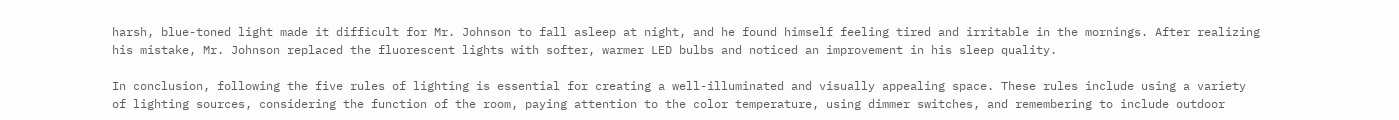harsh, blue-toned light made it difficult for Mr. Johnson to fall asleep at night, and he found himself feeling tired and irritable in the mornings. After realizing his mistake, Mr. Johnson replaced the fluorescent lights with softer, warmer LED bulbs and noticed an improvement in his sleep quality.

In conclusion, following the five rules of lighting is essential for creating a well-illuminated and visually appealing space. These rules include using a variety of lighting sources, considering the function of the room, paying attention to the color temperature, using dimmer switches, and remembering to include outdoor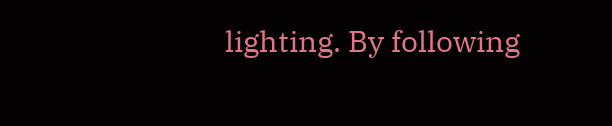lighting. By following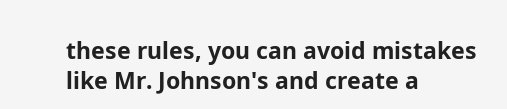these rules, you can avoid mistakes like Mr. Johnson's and create a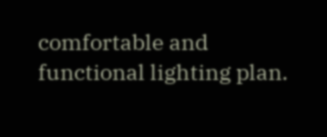comfortable and functional lighting plan.